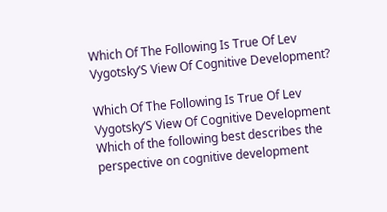Which Of The Following Is True Of Lev Vygotsky’S View Of Cognitive Development?

Which Of The Following Is True Of Lev Vygotsky’S View Of Cognitive Development
Which of the following best describes the perspective on cognitive development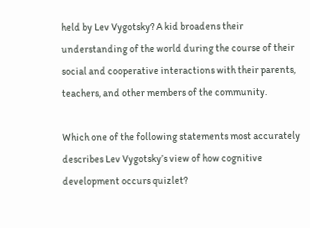held by Lev Vygotsky? A kid broadens their understanding of the world during the course of their social and cooperative interactions with their parents, teachers, and other members of the community.

Which one of the following statements most accurately describes Lev Vygotsky’s view of how cognitive development occurs quizlet?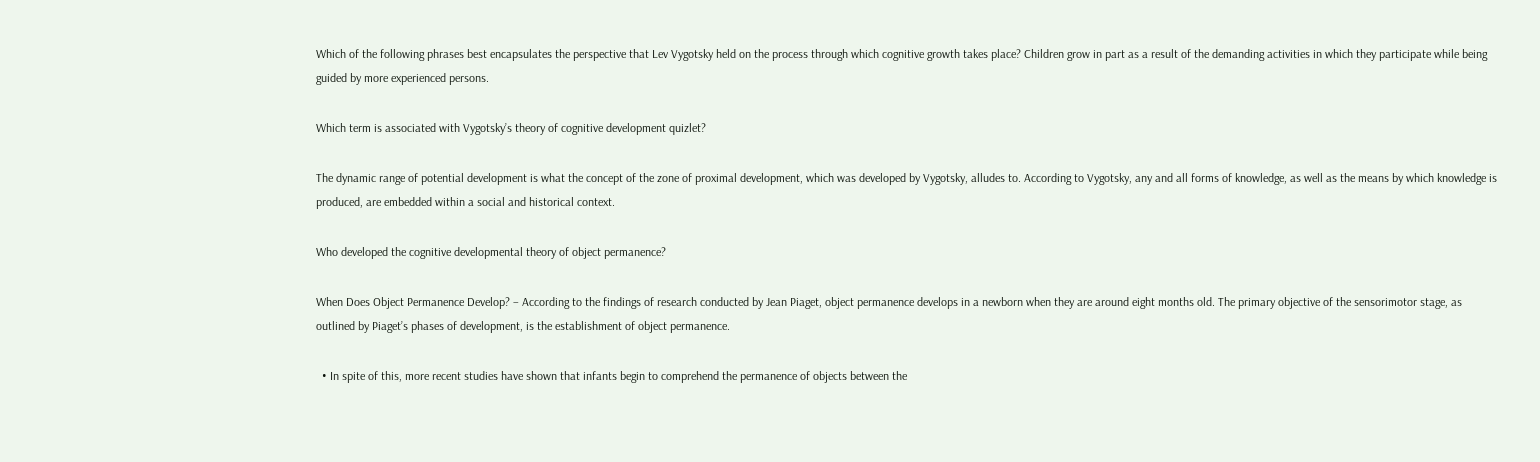Which of the following phrases best encapsulates the perspective that Lev Vygotsky held on the process through which cognitive growth takes place? Children grow in part as a result of the demanding activities in which they participate while being guided by more experienced persons.

Which term is associated with Vygotsky’s theory of cognitive development quizlet?

The dynamic range of potential development is what the concept of the zone of proximal development, which was developed by Vygotsky, alludes to. According to Vygotsky, any and all forms of knowledge, as well as the means by which knowledge is produced, are embedded within a social and historical context.

Who developed the cognitive developmental theory of object permanence?

When Does Object Permanence Develop? – According to the findings of research conducted by Jean Piaget, object permanence develops in a newborn when they are around eight months old. The primary objective of the sensorimotor stage, as outlined by Piaget’s phases of development, is the establishment of object permanence.

  • In spite of this, more recent studies have shown that infants begin to comprehend the permanence of objects between the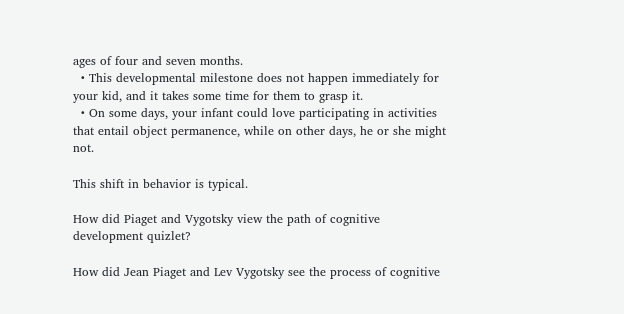ages of four and seven months.
  • This developmental milestone does not happen immediately for your kid, and it takes some time for them to grasp it.
  • On some days, your infant could love participating in activities that entail object permanence, while on other days, he or she might not.

This shift in behavior is typical.

How did Piaget and Vygotsky view the path of cognitive development quizlet?

How did Jean Piaget and Lev Vygotsky see the process of cognitive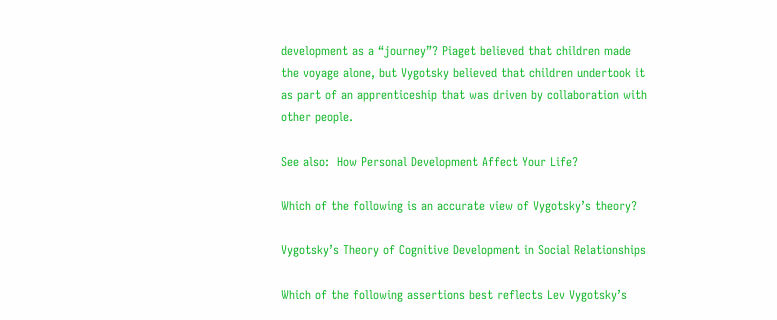development as a “journey”? Piaget believed that children made the voyage alone, but Vygotsky believed that children undertook it as part of an apprenticeship that was driven by collaboration with other people.

See also:  How Personal Development Affect Your Life?

Which of the following is an accurate view of Vygotsky’s theory?

Vygotsky’s Theory of Cognitive Development in Social Relationships

Which of the following assertions best reflects Lev Vygotsky’s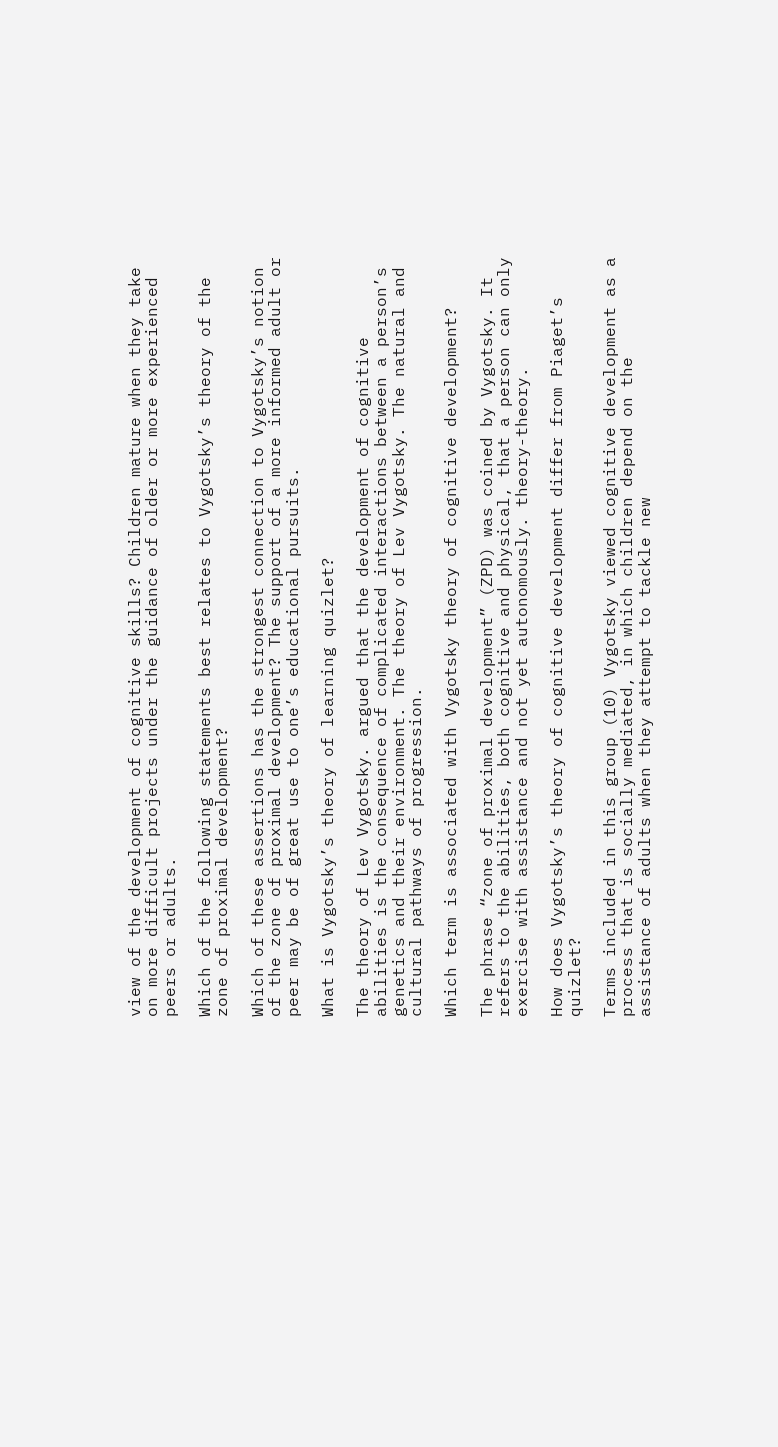view of the development of cognitive skills? Children mature when they take on more difficult projects under the guidance of older or more experienced peers or adults.

Which of the following statements best relates to Vygotsky’s theory of the zone of proximal development?

Which of these assertions has the strongest connection to Vygotsky’s notion of the zone of proximal development? The support of a more informed adult or peer may be of great use to one’s educational pursuits.

What is Vygotsky’s theory of learning quizlet?

The theory of Lev Vygotsky. argued that the development of cognitive abilities is the consequence of complicated interactions between a person’s genetics and their environment. The theory of Lev Vygotsky. The natural and cultural pathways of progression.

Which term is associated with Vygotsky theory of cognitive development?

The phrase “zone of proximal development” (ZPD) was coined by Vygotsky. It refers to the abilities, both cognitive and physical, that a person can only exercise with assistance and not yet autonomously. theory-theory.

How does Vygotsky’s theory of cognitive development differ from Piaget’s quizlet?

Terms included in this group (10) Vygotsky viewed cognitive development as a process that is socially mediated, in which children depend on the assistance of adults when they attempt to tackle new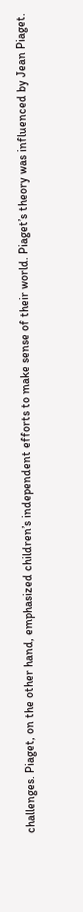challenges. Piaget, on the other hand, emphasized children’s independent efforts to make sense of their world. Piaget’s theory was influenced by Jean Piaget.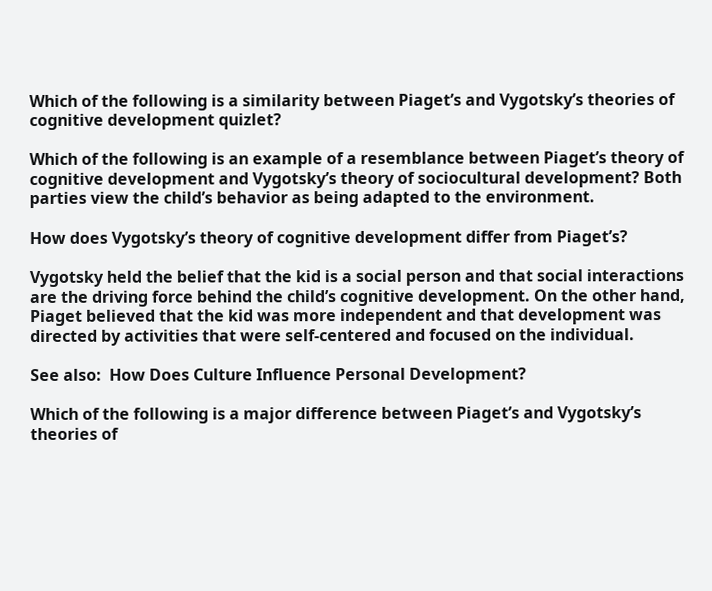Which of the following is a similarity between Piaget’s and Vygotsky’s theories of cognitive development quizlet?

Which of the following is an example of a resemblance between Piaget’s theory of cognitive development and Vygotsky’s theory of sociocultural development? Both parties view the child’s behavior as being adapted to the environment.

How does Vygotsky’s theory of cognitive development differ from Piaget’s?

Vygotsky held the belief that the kid is a social person and that social interactions are the driving force behind the child’s cognitive development. On the other hand, Piaget believed that the kid was more independent and that development was directed by activities that were self-centered and focused on the individual.

See also:  How Does Culture Influence Personal Development?

Which of the following is a major difference between Piaget’s and Vygotsky’s theories of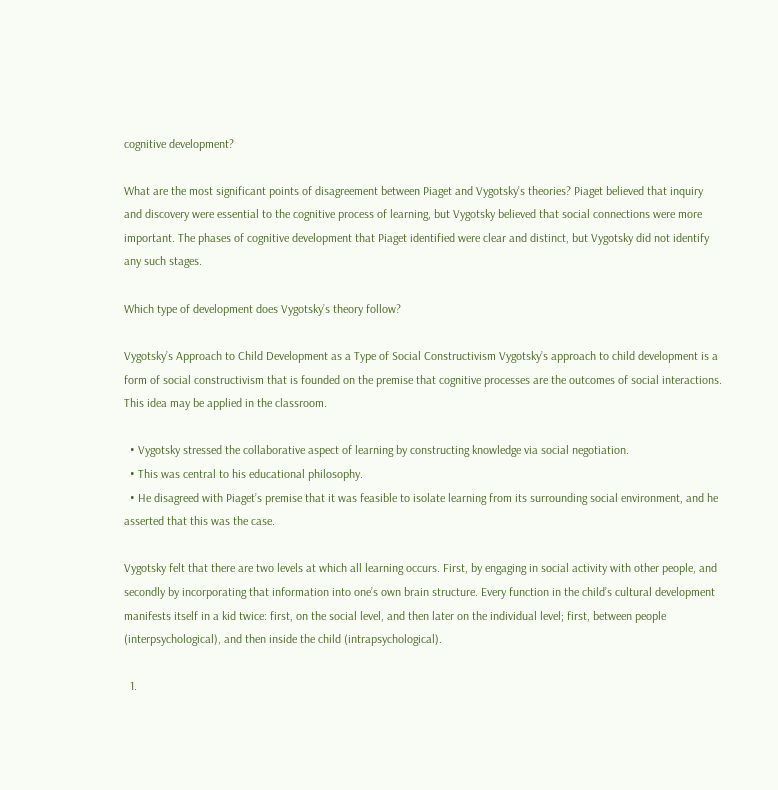cognitive development?

What are the most significant points of disagreement between Piaget and Vygotsky’s theories? Piaget believed that inquiry and discovery were essential to the cognitive process of learning, but Vygotsky believed that social connections were more important. The phases of cognitive development that Piaget identified were clear and distinct, but Vygotsky did not identify any such stages.

Which type of development does Vygotsky’s theory follow?

Vygotsky’s Approach to Child Development as a Type of Social Constructivism Vygotsky’s approach to child development is a form of social constructivism that is founded on the premise that cognitive processes are the outcomes of social interactions. This idea may be applied in the classroom.

  • Vygotsky stressed the collaborative aspect of learning by constructing knowledge via social negotiation.
  • This was central to his educational philosophy.
  • He disagreed with Piaget’s premise that it was feasible to isolate learning from its surrounding social environment, and he asserted that this was the case.

Vygotsky felt that there are two levels at which all learning occurs. First, by engaging in social activity with other people, and secondly by incorporating that information into one’s own brain structure. Every function in the child’s cultural development manifests itself in a kid twice: first, on the social level, and then later on the individual level; first, between people (interpsychological), and then inside the child (intrapsychological).

  1.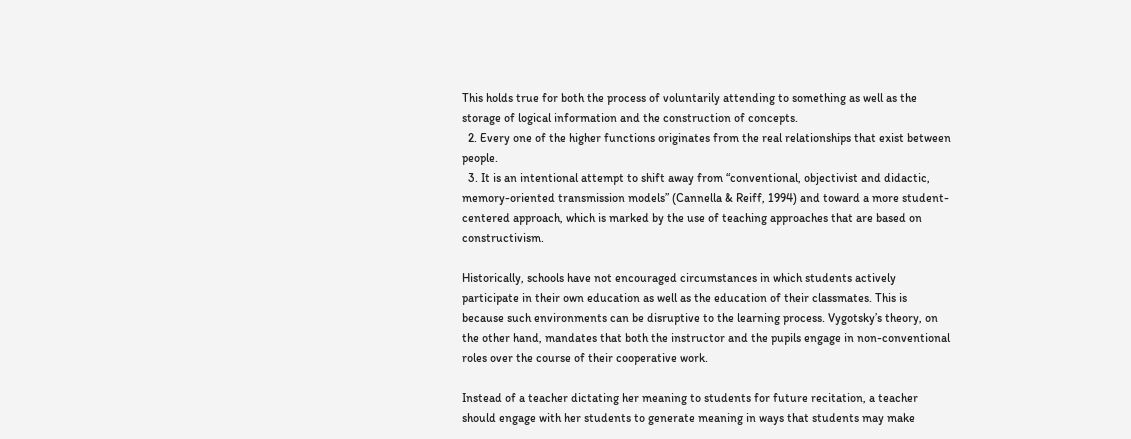This holds true for both the process of voluntarily attending to something as well as the storage of logical information and the construction of concepts.
  2. Every one of the higher functions originates from the real relationships that exist between people.
  3. It is an intentional attempt to shift away from “conventional, objectivist and didactic, memory-oriented transmission models” (Cannella & Reiff, 1994) and toward a more student-centered approach, which is marked by the use of teaching approaches that are based on constructivism.

Historically, schools have not encouraged circumstances in which students actively participate in their own education as well as the education of their classmates. This is because such environments can be disruptive to the learning process. Vygotsky’s theory, on the other hand, mandates that both the instructor and the pupils engage in non-conventional roles over the course of their cooperative work.

Instead of a teacher dictating her meaning to students for future recitation, a teacher should engage with her students to generate meaning in ways that students may make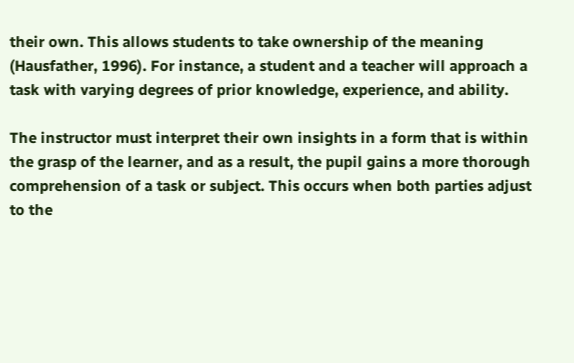their own. This allows students to take ownership of the meaning (Hausfather, 1996). For instance, a student and a teacher will approach a task with varying degrees of prior knowledge, experience, and ability.

The instructor must interpret their own insights in a form that is within the grasp of the learner, and as a result, the pupil gains a more thorough comprehension of a task or subject. This occurs when both parties adjust to the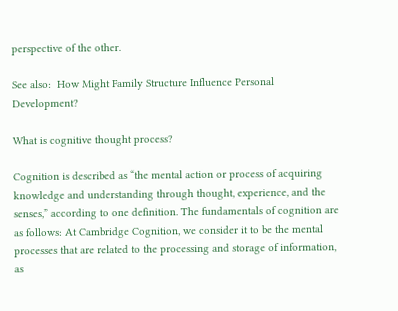perspective of the other.

See also:  How Might Family Structure Influence Personal Development?

What is cognitive thought process?

Cognition is described as “the mental action or process of acquiring knowledge and understanding through thought, experience, and the senses,” according to one definition. The fundamentals of cognition are as follows: At Cambridge Cognition, we consider it to be the mental processes that are related to the processing and storage of information, as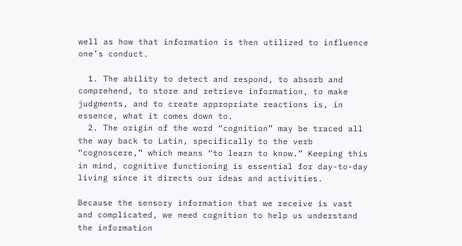well as how that information is then utilized to influence one’s conduct.

  1. The ability to detect and respond, to absorb and comprehend, to store and retrieve information, to make judgments, and to create appropriate reactions is, in essence, what it comes down to.
  2. The origin of the word “cognition” may be traced all the way back to Latin, specifically to the verb “cognoscere,” which means “to learn to know.” Keeping this in mind, cognitive functioning is essential for day-to-day living since it directs our ideas and activities.

Because the sensory information that we receive is vast and complicated, we need cognition to help us understand the information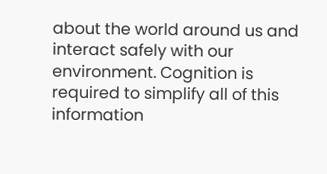about the world around us and interact safely with our environment. Cognition is required to simplify all of this information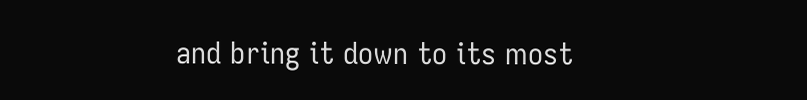and bring it down to its most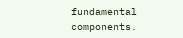fundamental components.